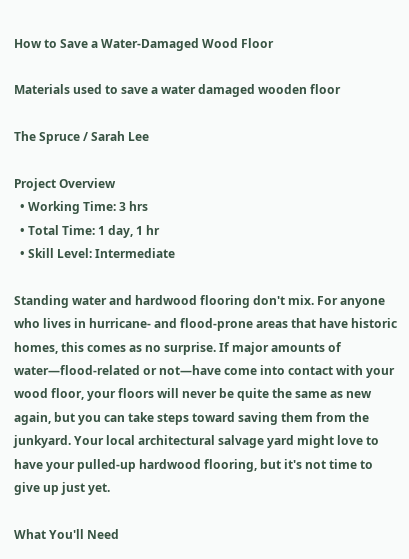How to Save a Water-Damaged Wood Floor

Materials used to save a water damaged wooden floor

The Spruce / Sarah Lee

Project Overview
  • Working Time: 3 hrs
  • Total Time: 1 day, 1 hr
  • Skill Level: Intermediate

Standing water and hardwood flooring don't mix. For anyone who lives in hurricane- and flood-prone areas that have historic homes, this comes as no surprise. If major amounts of water—flood-related or not—have come into contact with your wood floor, your floors will never be quite the same as new again, but you can take steps toward saving them from the junkyard. Your local architectural salvage yard might love to have your pulled-up hardwood flooring, but it's not time to give up just yet.

What You'll Need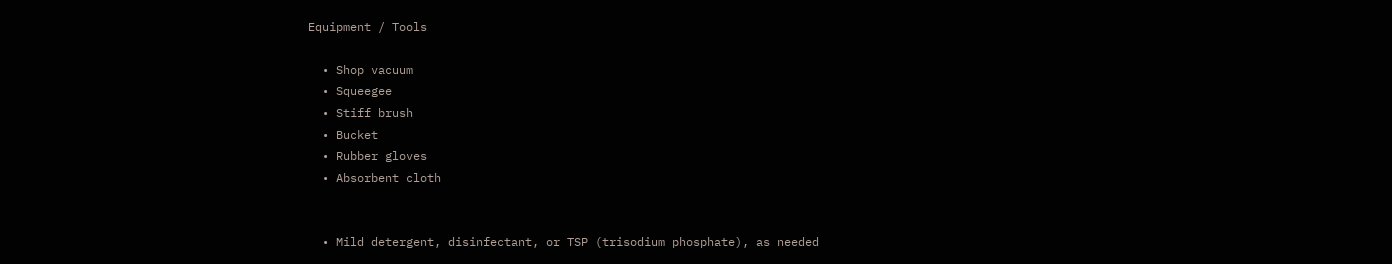Equipment / Tools

  • Shop vacuum
  • Squeegee
  • Stiff brush
  • Bucket
  • Rubber gloves
  • Absorbent cloth


  • Mild detergent, disinfectant, or TSP (trisodium phosphate), as needed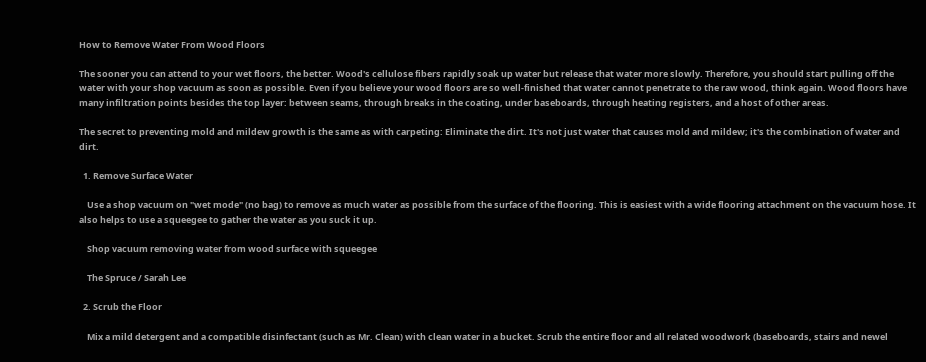How to Remove Water From Wood Floors

The sooner you can attend to your wet floors, the better. Wood's cellulose fibers rapidly soak up water but release that water more slowly. Therefore, you should start pulling off the water with your shop vacuum as soon as possible. Even if you believe your wood floors are so well-finished that water cannot penetrate to the raw wood, think again. Wood floors have many infiltration points besides the top layer: between seams, through breaks in the coating, under baseboards, through heating registers, and a host of other areas.

The secret to preventing mold and mildew growth is the same as with carpeting: Eliminate the dirt. It's not just water that causes mold and mildew; it's the combination of water and dirt.

  1. Remove Surface Water

    Use a shop vacuum on "wet mode" (no bag) to remove as much water as possible from the surface of the flooring. This is easiest with a wide flooring attachment on the vacuum hose. It also helps to use a squeegee to gather the water as you suck it up.

    Shop vacuum removing water from wood surface with squeegee

    The Spruce / Sarah Lee

  2. Scrub the Floor

    Mix a mild detergent and a compatible disinfectant (such as Mr. Clean) with clean water in a bucket. Scrub the entire floor and all related woodwork (baseboards, stairs and newel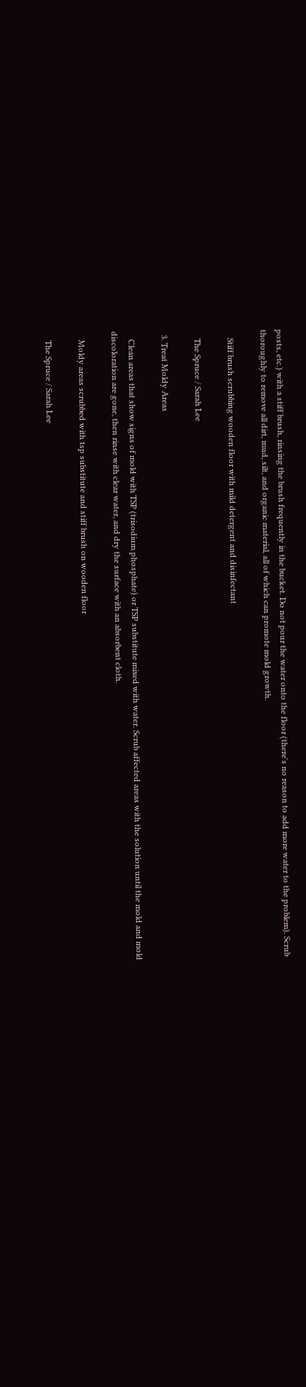posts, etc.) with a stiff brush, rinsing the brush frequently in the bucket. Do not pour the water onto the floor (there's no reason to add more water to the problem). Scrub thoroughly to remove all dirt, mud, silt, and organic material, all of which can promote mold growth.

    Stiff brush scrubbing wooden floor with mild detergent and disinfectant

    The Spruce / Sarah Lee

  3. Treat Moldy Areas

    Clean areas that show signs of mold with TSP (trisodium phosphate) or TSP substitute mixed with water. Scrub affected areas with the solution until the mold and mold discoloration are gone, then rinse with clear water, and dry the surface with an absorbent cloth.

    Moldy areas scrubbed with tsp substitute and stiff brush on wooden floor

    The Spruce / Sarah Lee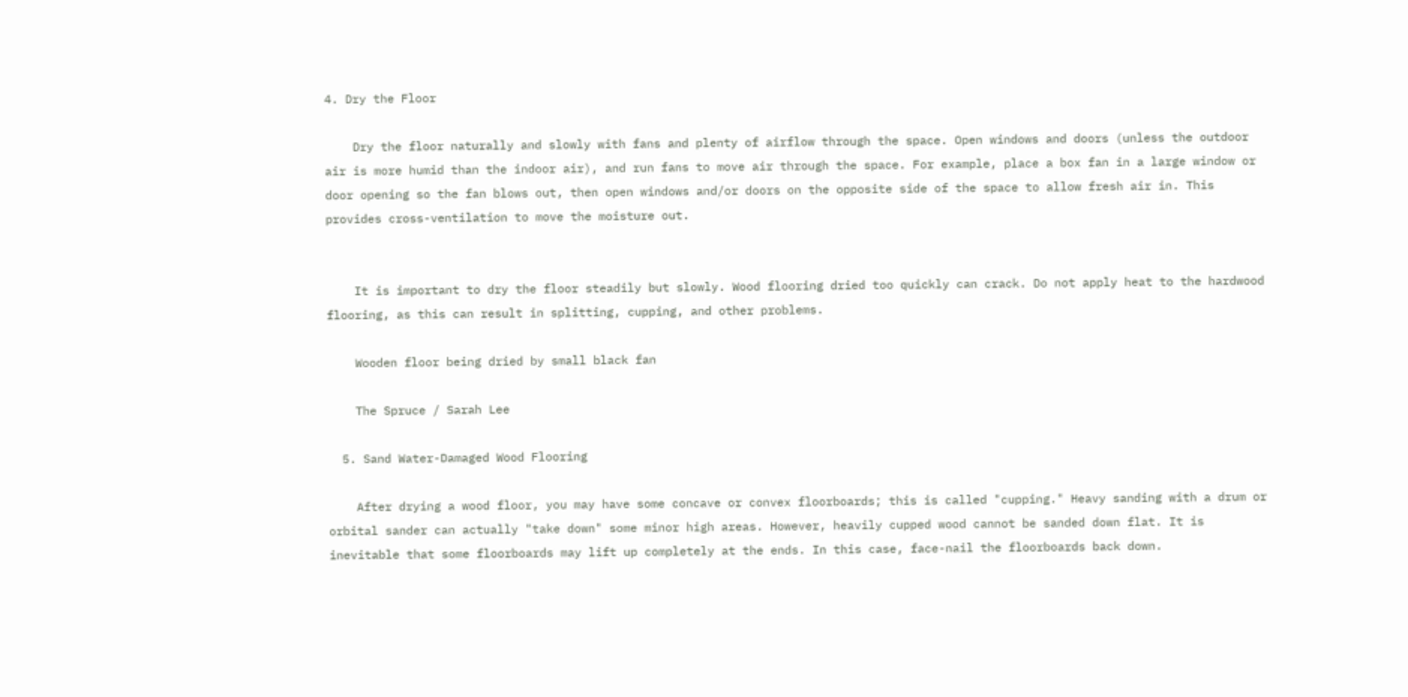4. Dry the Floor

    Dry the floor naturally and slowly with fans and plenty of airflow through the space. Open windows and doors (unless the outdoor air is more humid than the indoor air), and run fans to move air through the space. For example, place a box fan in a large window or door opening so the fan blows out, then open windows and/or doors on the opposite side of the space to allow fresh air in. This provides cross-ventilation to move the moisture out.


    It is important to dry the floor steadily but slowly. Wood flooring dried too quickly can crack. Do not apply heat to the hardwood flooring, as this can result in splitting, cupping, and other problems.

    Wooden floor being dried by small black fan

    The Spruce / Sarah Lee

  5. Sand Water-Damaged Wood Flooring

    After drying a wood floor, you may have some concave or convex floorboards; this is called "cupping." Heavy sanding with a drum or orbital sander can actually "take down" some minor high areas. However, heavily cupped wood cannot be sanded down flat. It is inevitable that some floorboards may lift up completely at the ends. In this case, face-nail the floorboards back down.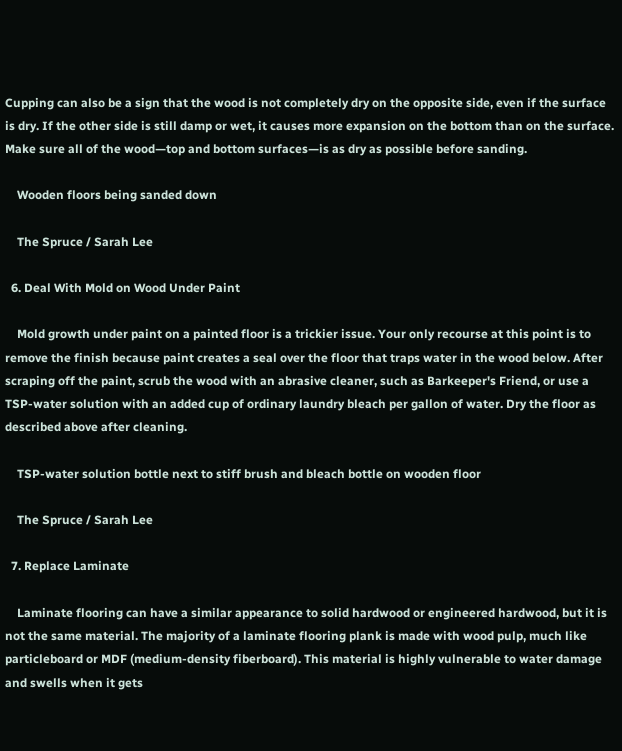Cupping can also be a sign that the wood is not completely dry on the opposite side, even if the surface is dry. If the other side is still damp or wet, it causes more expansion on the bottom than on the surface. Make sure all of the wood—top and bottom surfaces—is as dry as possible before sanding.

    Wooden floors being sanded down

    The Spruce / Sarah Lee

  6. Deal With Mold on Wood Under Paint

    Mold growth under paint on a painted floor is a trickier issue. Your only recourse at this point is to remove the finish because paint creates a seal over the floor that traps water in the wood below. After scraping off the paint, scrub the wood with an abrasive cleaner, such as Barkeeper's Friend, or use a TSP-water solution with an added cup of ordinary laundry bleach per gallon of water. Dry the floor as described above after cleaning.

    TSP-water solution bottle next to stiff brush and bleach bottle on wooden floor

    The Spruce / Sarah Lee

  7. Replace Laminate

    Laminate flooring can have a similar appearance to solid hardwood or engineered hardwood, but it is not the same material. The majority of a laminate flooring plank is made with wood pulp, much like particleboard or MDF (medium-density fiberboard). This material is highly vulnerable to water damage and swells when it gets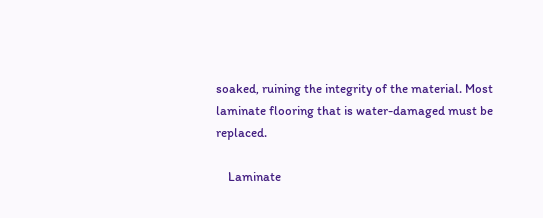soaked, ruining the integrity of the material. Most laminate flooring that is water-damaged must be replaced.

    Laminate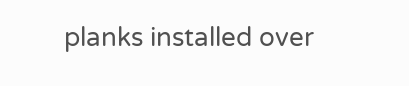planks installed over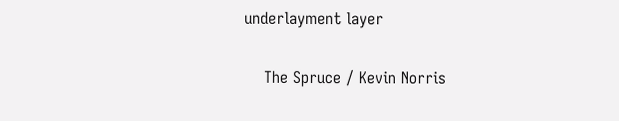underlayment layer

    The Spruce / Kevin Norris